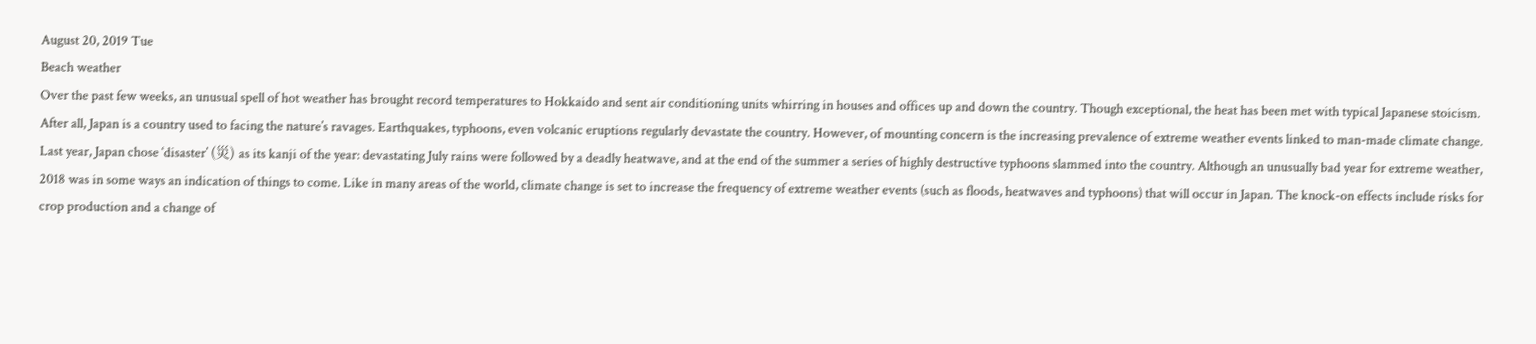August 20, 2019 Tue
Beach weather
Over the past few weeks, an unusual spell of hot weather has brought record temperatures to Hokkaido and sent air conditioning units whirring in houses and offices up and down the country. Though exceptional, the heat has been met with typical Japanese stoicism. After all, Japan is a country used to facing the nature’s ravages. Earthquakes, typhoons, even volcanic eruptions regularly devastate the country. However, of mounting concern is the increasing prevalence of extreme weather events linked to man-made climate change. Last year, Japan chose ‘disaster’ (災) as its kanji of the year: devastating July rains were followed by a deadly heatwave, and at the end of the summer a series of highly destructive typhoons slammed into the country. Although an unusually bad year for extreme weather, 2018 was in some ways an indication of things to come. Like in many areas of the world, climate change is set to increase the frequency of extreme weather events (such as floods, heatwaves and typhoons) that will occur in Japan. The knock-on effects include risks for crop production and a change of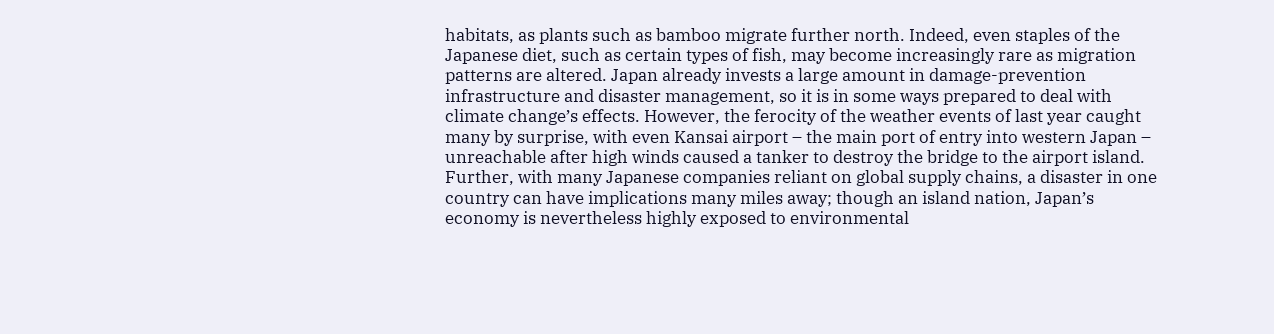habitats, as plants such as bamboo migrate further north. Indeed, even staples of the Japanese diet, such as certain types of fish, may become increasingly rare as migration patterns are altered. Japan already invests a large amount in damage-prevention infrastructure and disaster management, so it is in some ways prepared to deal with climate change’s effects. However, the ferocity of the weather events of last year caught many by surprise, with even Kansai airport – the main port of entry into western Japan – unreachable after high winds caused a tanker to destroy the bridge to the airport island. Further, with many Japanese companies reliant on global supply chains, a disaster in one country can have implications many miles away; though an island nation, Japan’s economy is nevertheless highly exposed to environmental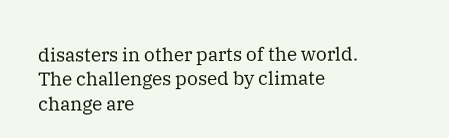disasters in other parts of the world. The challenges posed by climate change are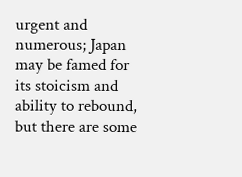urgent and numerous; Japan may be famed for its stoicism and ability to rebound, but there are some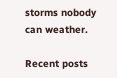storms nobody can weather.

Recent posts